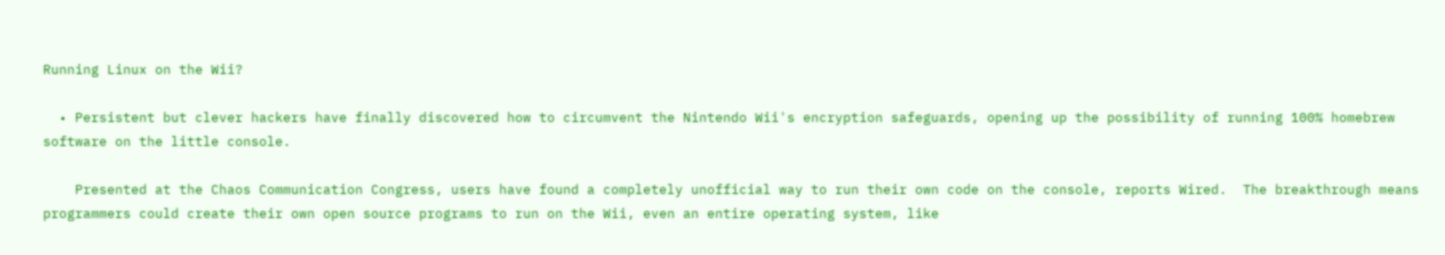Running Linux on the Wii?

  • Persistent but clever hackers have finally discovered how to circumvent the Nintendo Wii's encryption safeguards, opening up the possibility of running 100% homebrew software on the little console.

    Presented at the Chaos Communication Congress, users have found a completely unofficial way to run their own code on the console, reports Wired.  The breakthrough means programmers could create their own open source programs to run on the Wii, even an entire operating system, like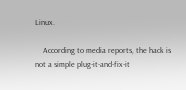Linux.

    According to media reports, the hack is not a simple plug-it-and-fix-it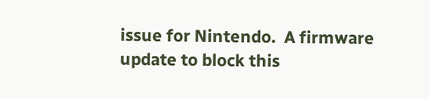issue for Nintendo.  A firmware update to block this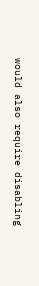would also require disabling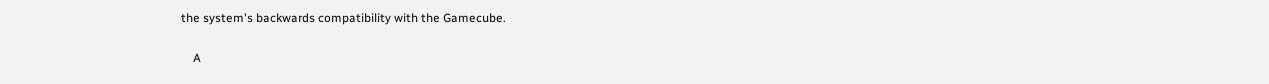the system's backwards compatibility with the Gamecube.

    A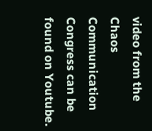video from the Chaos Communication Congress can be found on Youtube.